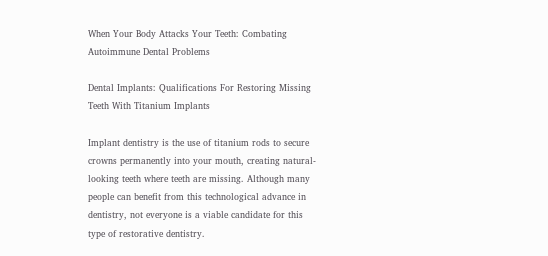When Your Body Attacks Your Teeth: Combating Autoimmune Dental Problems

Dental Implants: Qualifications For Restoring Missing Teeth With Titanium Implants

Implant dentistry is the use of titanium rods to secure crowns permanently into your mouth, creating natural-looking teeth where teeth are missing. Although many people can benefit from this technological advance in dentistry, not everyone is a viable candidate for this type of restorative dentistry.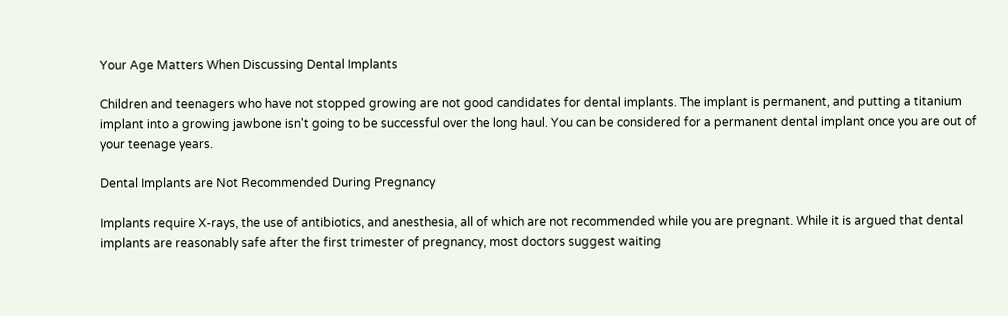Your Age Matters When Discussing Dental Implants

Children and teenagers who have not stopped growing are not good candidates for dental implants. The implant is permanent, and putting a titanium implant into a growing jawbone isn't going to be successful over the long haul. You can be considered for a permanent dental implant once you are out of your teenage years.

Dental Implants are Not Recommended During Pregnancy

Implants require X-rays, the use of antibiotics, and anesthesia, all of which are not recommended while you are pregnant. While it is argued that dental implants are reasonably safe after the first trimester of pregnancy, most doctors suggest waiting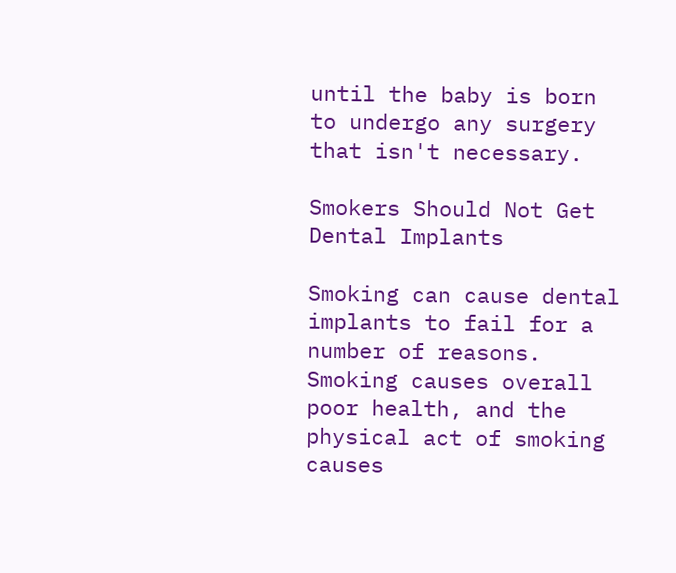until the baby is born to undergo any surgery that isn't necessary.

Smokers Should Not Get Dental Implants

Smoking can cause dental implants to fail for a number of reasons. Smoking causes overall poor health, and the physical act of smoking causes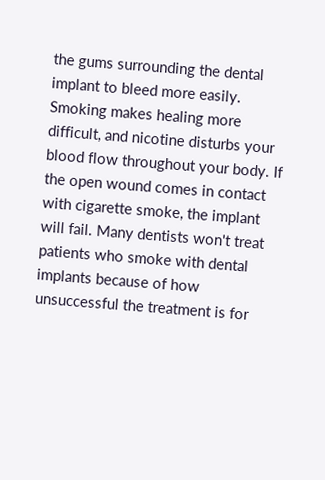the gums surrounding the dental implant to bleed more easily. Smoking makes healing more difficult, and nicotine disturbs your blood flow throughout your body. If the open wound comes in contact with cigarette smoke, the implant will fail. Many dentists won't treat patients who smoke with dental implants because of how unsuccessful the treatment is for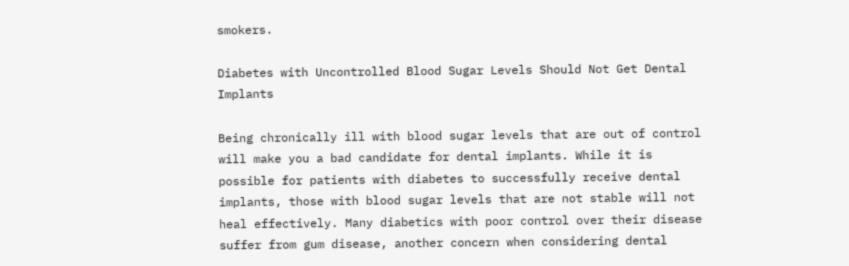smokers.

Diabetes with Uncontrolled Blood Sugar Levels Should Not Get Dental Implants

Being chronically ill with blood sugar levels that are out of control will make you a bad candidate for dental implants. While it is possible for patients with diabetes to successfully receive dental implants, those with blood sugar levels that are not stable will not heal effectively. Many diabetics with poor control over their disease suffer from gum disease, another concern when considering dental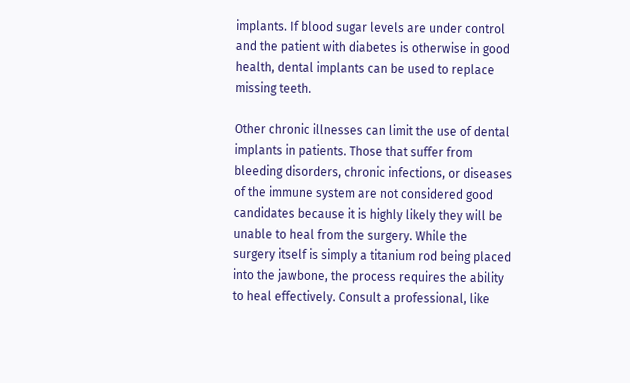implants. If blood sugar levels are under control and the patient with diabetes is otherwise in good health, dental implants can be used to replace missing teeth.

Other chronic illnesses can limit the use of dental implants in patients. Those that suffer from bleeding disorders, chronic infections, or diseases of the immune system are not considered good candidates because it is highly likely they will be unable to heal from the surgery. While the surgery itself is simply a titanium rod being placed into the jawbone, the process requires the ability to heal effectively. Consult a professional, like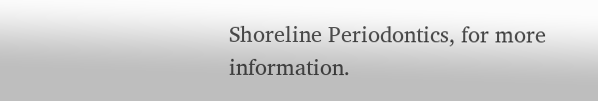Shoreline Periodontics, for more information.